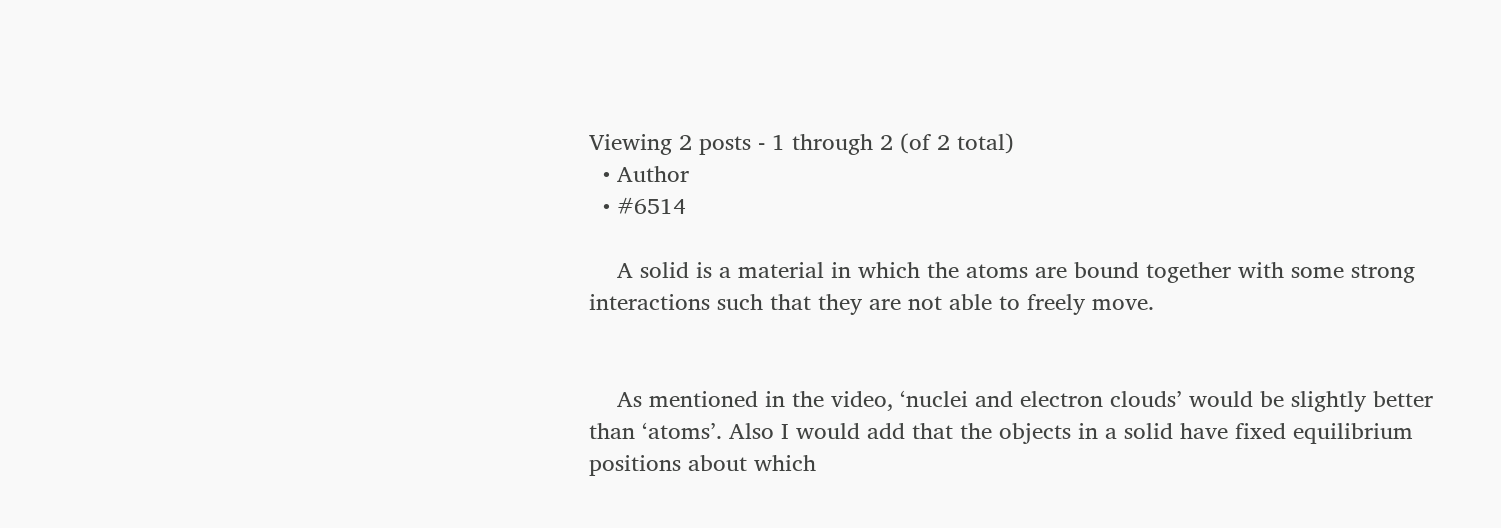Viewing 2 posts - 1 through 2 (of 2 total)
  • Author
  • #6514

    A solid is a material in which the atoms are bound together with some strong interactions such that they are not able to freely move.


    As mentioned in the video, ‘nuclei and electron clouds’ would be slightly better than ‘atoms’. Also I would add that the objects in a solid have fixed equilibrium positions about which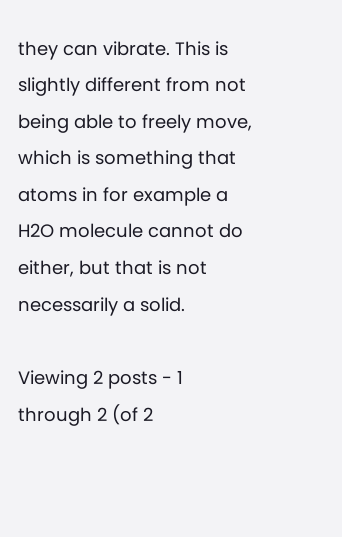they can vibrate. This is slightly different from not being able to freely move, which is something that atoms in for example a H2O molecule cannot do either, but that is not necessarily a solid.

Viewing 2 posts - 1 through 2 (of 2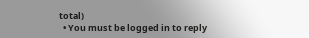total)
  • You must be logged in to reply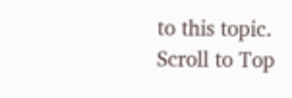to this topic.
Scroll to Top